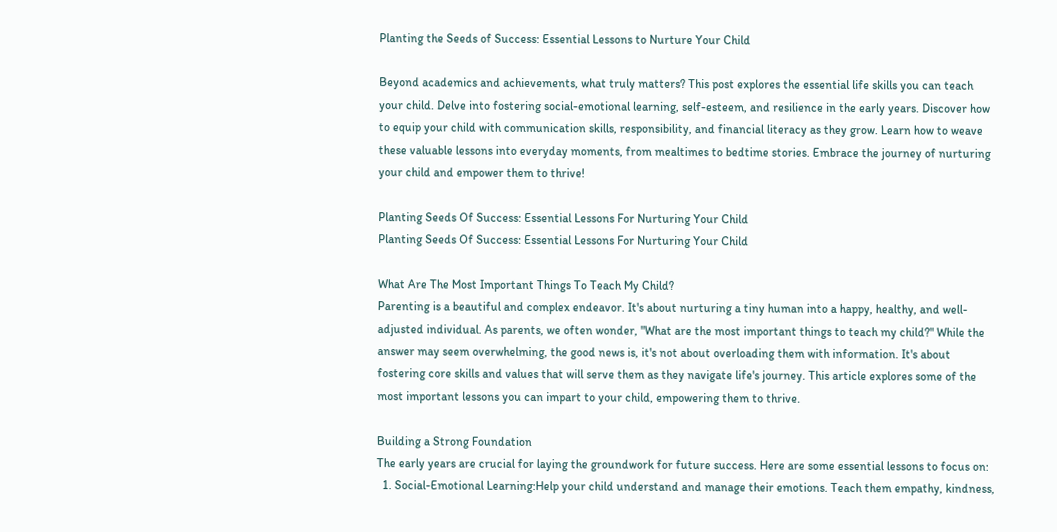Planting the Seeds of Success: Essential Lessons to Nurture Your Child

Beyond academics and achievements, what truly matters? This post explores the essential life skills you can teach your child. Delve into fostering social-emotional learning, self-esteem, and resilience in the early years. Discover how to equip your child with communication skills, responsibility, and financial literacy as they grow. Learn how to weave these valuable lessons into everyday moments, from mealtimes to bedtime stories. Embrace the journey of nurturing your child and empower them to thrive!

Planting Seeds Of Success: Essential Lessons For Nurturing Your Child
Planting Seeds Of Success: Essential Lessons For Nurturing Your Child

What Are The Most Important Things To Teach My Child?
Parenting is a beautiful and complex endeavor. It's about nurturing a tiny human into a happy, healthy, and well-adjusted individual. As parents, we often wonder, "What are the most important things to teach my child?" While the answer may seem overwhelming, the good news is, it's not about overloading them with information. It's about fostering core skills and values that will serve them as they navigate life's journey. This article explores some of the most important lessons you can impart to your child, empowering them to thrive.

Building a Strong Foundation
The early years are crucial for laying the groundwork for future success. Here are some essential lessons to focus on:
  1. Social-Emotional Learning:Help your child understand and manage their emotions. Teach them empathy, kindness,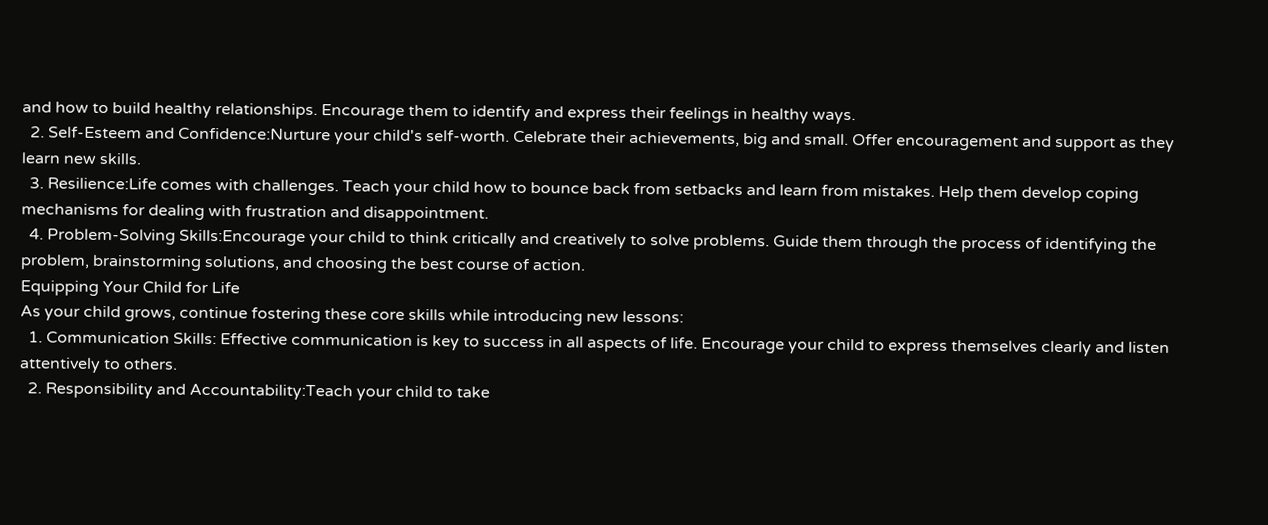and how to build healthy relationships. Encourage them to identify and express their feelings in healthy ways.
  2. Self-Esteem and Confidence:Nurture your child's self-worth. Celebrate their achievements, big and small. Offer encouragement and support as they learn new skills.
  3. Resilience:Life comes with challenges. Teach your child how to bounce back from setbacks and learn from mistakes. Help them develop coping mechanisms for dealing with frustration and disappointment.
  4. Problem-Solving Skills:Encourage your child to think critically and creatively to solve problems. Guide them through the process of identifying the problem, brainstorming solutions, and choosing the best course of action.
Equipping Your Child for Life
As your child grows, continue fostering these core skills while introducing new lessons:
  1. Communication Skills: Effective communication is key to success in all aspects of life. Encourage your child to express themselves clearly and listen attentively to others.
  2. Responsibility and Accountability:Teach your child to take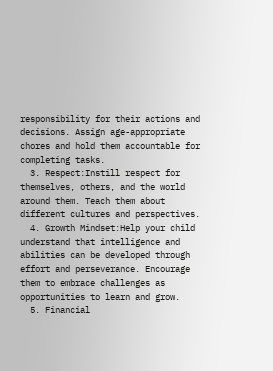responsibility for their actions and decisions. Assign age-appropriate chores and hold them accountable for completing tasks.
  3. Respect:Instill respect for themselves, others, and the world around them. Teach them about different cultures and perspectives.
  4. Growth Mindset:Help your child understand that intelligence and abilities can be developed through effort and perseverance. Encourage them to embrace challenges as opportunities to learn and grow.
  5. Financial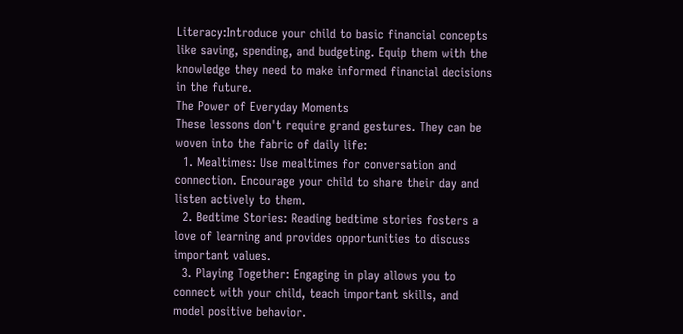Literacy:Introduce your child to basic financial concepts like saving, spending, and budgeting. Equip them with the knowledge they need to make informed financial decisions in the future.
The Power of Everyday Moments
These lessons don't require grand gestures. They can be woven into the fabric of daily life:
  1. Mealtimes: Use mealtimes for conversation and connection. Encourage your child to share their day and listen actively to them.
  2. Bedtime Stories: Reading bedtime stories fosters a love of learning and provides opportunities to discuss important values.
  3. Playing Together: Engaging in play allows you to connect with your child, teach important skills, and model positive behavior.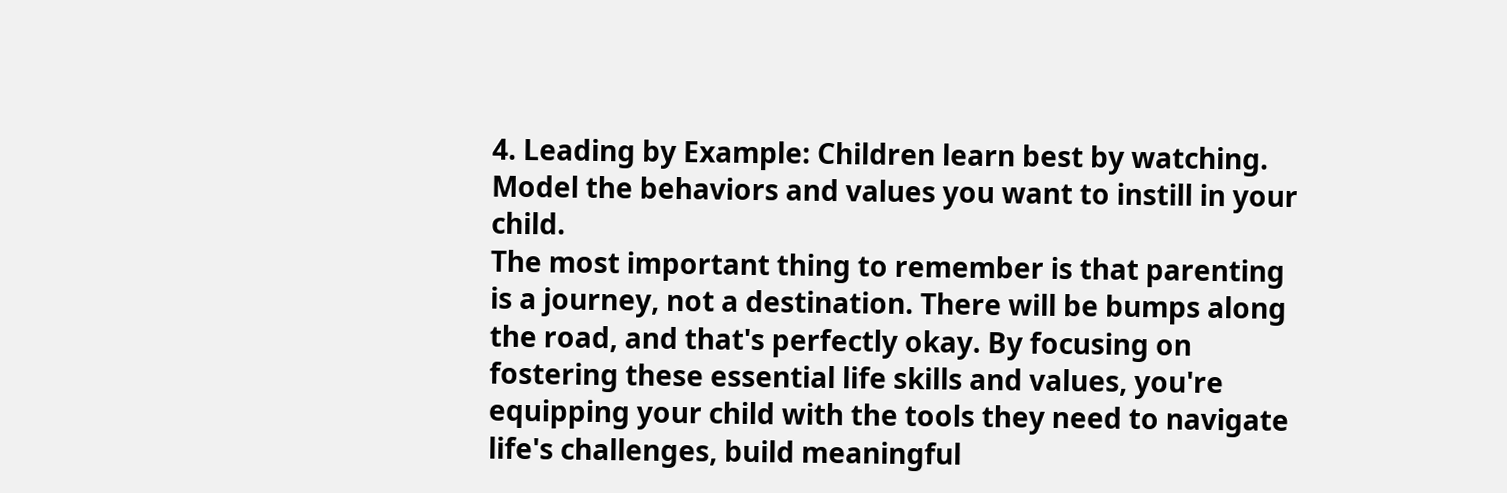4. Leading by Example: Children learn best by watching. Model the behaviors and values you want to instill in your child.
The most important thing to remember is that parenting is a journey, not a destination. There will be bumps along the road, and that's perfectly okay. By focusing on fostering these essential life skills and values, you're equipping your child with the tools they need to navigate life's challenges, build meaningful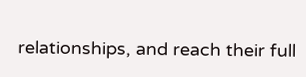relationships, and reach their full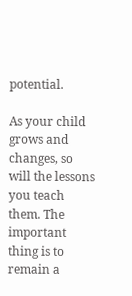potential.

As your child grows and changes, so will the lessons you teach them. The important thing is to remain a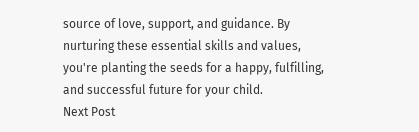source of love, support, and guidance. By nurturing these essential skills and values, you're planting the seeds for a happy, fulfilling, and successful future for your child.
Next Post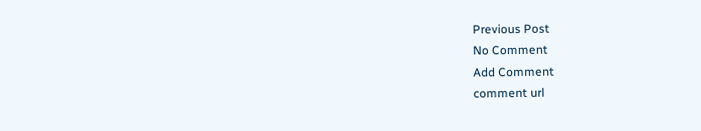Previous Post
No Comment
Add Comment
comment url